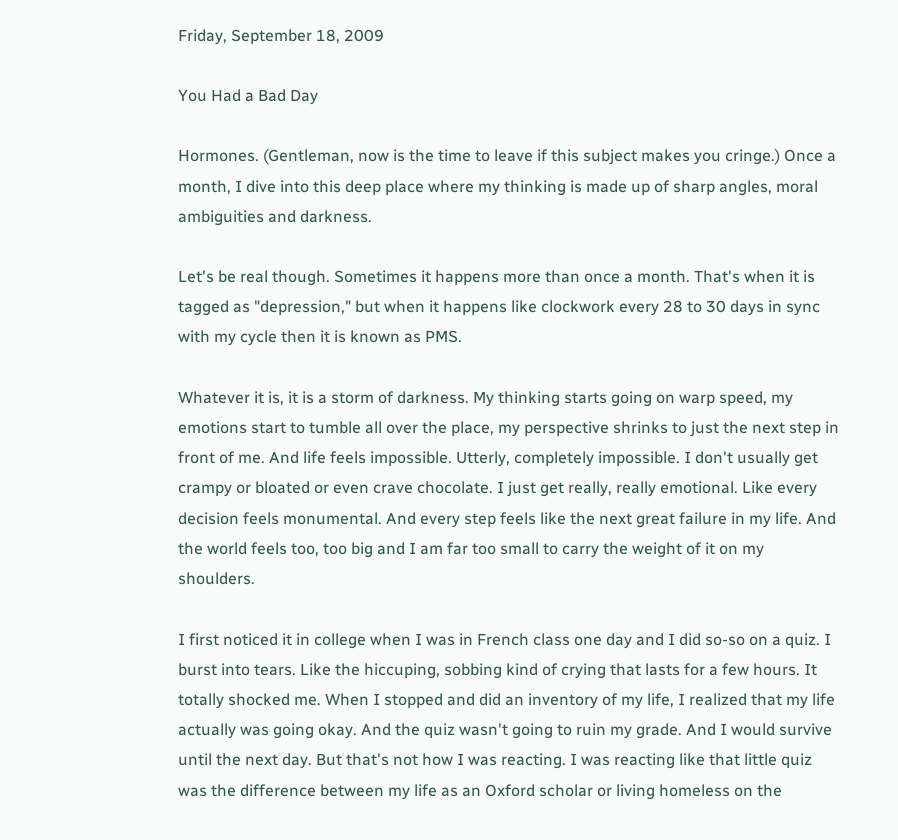Friday, September 18, 2009

You Had a Bad Day

Hormones. (Gentleman, now is the time to leave if this subject makes you cringe.) Once a month, I dive into this deep place where my thinking is made up of sharp angles, moral ambiguities and darkness.

Let's be real though. Sometimes it happens more than once a month. That's when it is tagged as "depression," but when it happens like clockwork every 28 to 30 days in sync with my cycle then it is known as PMS.

Whatever it is, it is a storm of darkness. My thinking starts going on warp speed, my emotions start to tumble all over the place, my perspective shrinks to just the next step in front of me. And life feels impossible. Utterly, completely impossible. I don't usually get crampy or bloated or even crave chocolate. I just get really, really emotional. Like every decision feels monumental. And every step feels like the next great failure in my life. And the world feels too, too big and I am far too small to carry the weight of it on my shoulders.

I first noticed it in college when I was in French class one day and I did so-so on a quiz. I burst into tears. Like the hiccuping, sobbing kind of crying that lasts for a few hours. It totally shocked me. When I stopped and did an inventory of my life, I realized that my life actually was going okay. And the quiz wasn't going to ruin my grade. And I would survive until the next day. But that's not how I was reacting. I was reacting like that little quiz was the difference between my life as an Oxford scholar or living homeless on the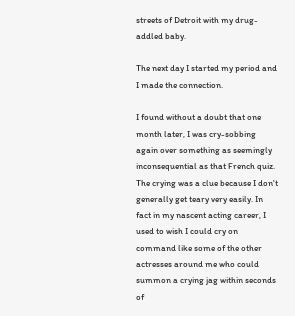streets of Detroit with my drug-addled baby.

The next day I started my period and I made the connection.

I found without a doubt that one month later, I was cry-sobbing again over something as seemingly inconsequential as that French quiz. The crying was a clue because I don't generally get teary very easily. In fact in my nascent acting career, I used to wish I could cry on command like some of the other actresses around me who could summon a crying jag within seconds of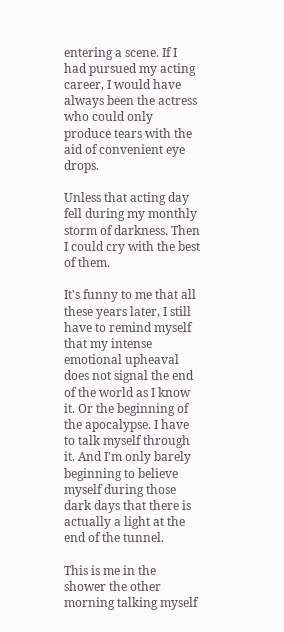entering a scene. If I had pursued my acting career, I would have always been the actress who could only produce tears with the aid of convenient eye drops.

Unless that acting day fell during my monthly storm of darkness. Then I could cry with the best of them.

It's funny to me that all these years later, I still have to remind myself that my intense emotional upheaval does not signal the end of the world as I know it. Or the beginning of the apocalypse. I have to talk myself through it. And I'm only barely beginning to believe myself during those dark days that there is actually a light at the end of the tunnel.

This is me in the shower the other morning talking myself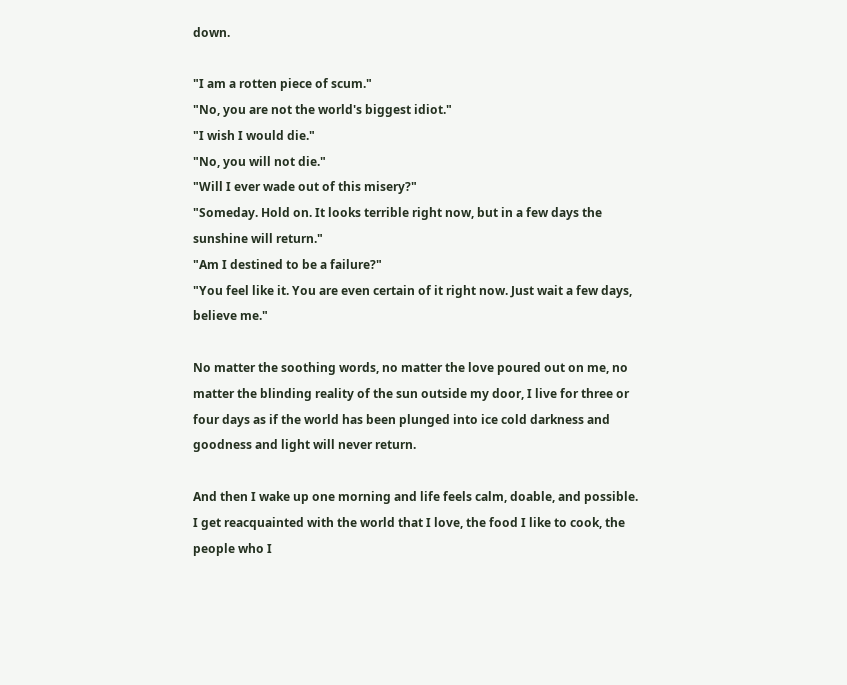down.

"I am a rotten piece of scum."
"No, you are not the world's biggest idiot."
"I wish I would die."
"No, you will not die."
"Will I ever wade out of this misery?"
"Someday. Hold on. It looks terrible right now, but in a few days the sunshine will return."
"Am I destined to be a failure?"
"You feel like it. You are even certain of it right now. Just wait a few days, believe me."

No matter the soothing words, no matter the love poured out on me, no matter the blinding reality of the sun outside my door, I live for three or four days as if the world has been plunged into ice cold darkness and goodness and light will never return.

And then I wake up one morning and life feels calm, doable, and possible. I get reacquainted with the world that I love, the food I like to cook, the people who I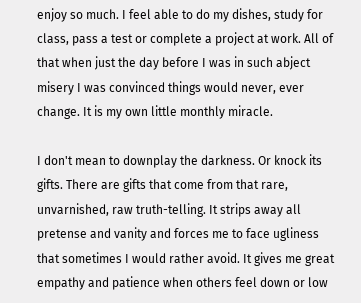enjoy so much. I feel able to do my dishes, study for class, pass a test or complete a project at work. All of that when just the day before I was in such abject misery I was convinced things would never, ever change. It is my own little monthly miracle.

I don't mean to downplay the darkness. Or knock its gifts. There are gifts that come from that rare, unvarnished, raw truth-telling. It strips away all pretense and vanity and forces me to face ugliness that sometimes I would rather avoid. It gives me great empathy and patience when others feel down or low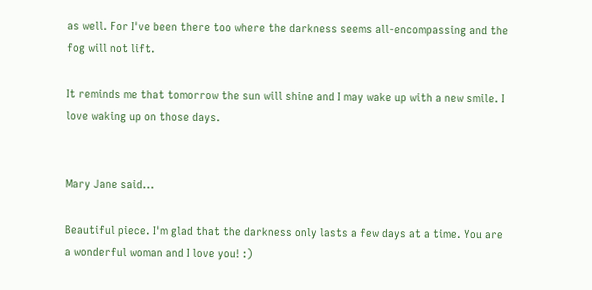as well. For I've been there too where the darkness seems all-encompassing and the fog will not lift.

It reminds me that tomorrow the sun will shine and I may wake up with a new smile. I love waking up on those days.


Mary Jane said...

Beautiful piece. I'm glad that the darkness only lasts a few days at a time. You are a wonderful woman and I love you! :)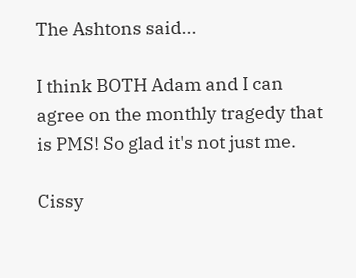The Ashtons said...

I think BOTH Adam and I can agree on the monthly tragedy that is PMS! So glad it's not just me.

Cissy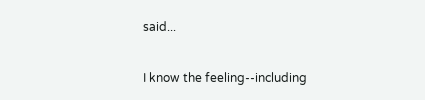said...

I know the feeling--including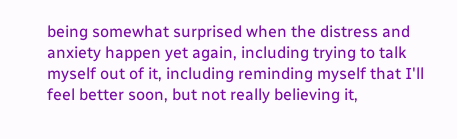being somewhat surprised when the distress and anxiety happen yet again, including trying to talk myself out of it, including reminding myself that I'll feel better soon, but not really believing it,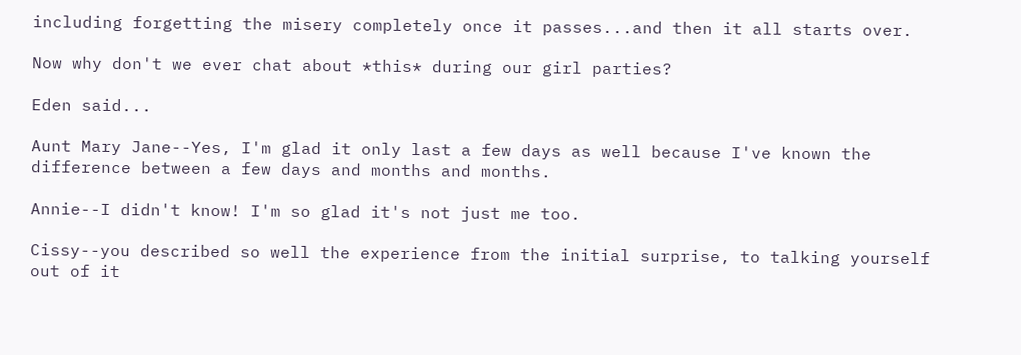including forgetting the misery completely once it passes...and then it all starts over.

Now why don't we ever chat about *this* during our girl parties?

Eden said...

Aunt Mary Jane--Yes, I'm glad it only last a few days as well because I've known the difference between a few days and months and months.

Annie--I didn't know! I'm so glad it's not just me too.

Cissy--you described so well the experience from the initial surprise, to talking yourself out of it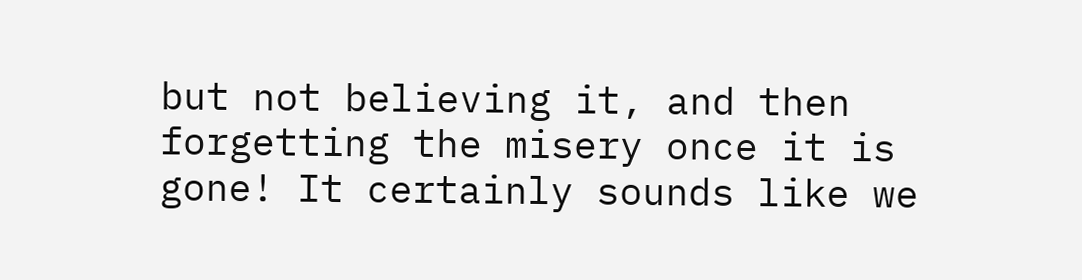but not believing it, and then forgetting the misery once it is gone! It certainly sounds like we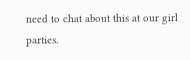need to chat about this at our girl parties.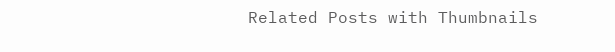Related Posts with Thumbnails